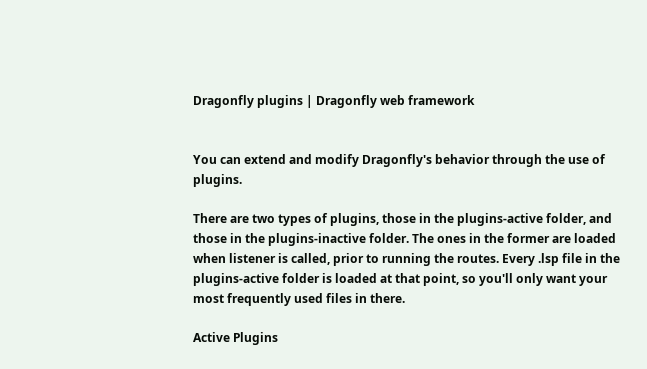Dragonfly plugins | Dragonfly web framework


You can extend and modify Dragonfly's behavior through the use of plugins.

There are two types of plugins, those in the plugins-active folder, and those in the plugins-inactive folder. The ones in the former are loaded when listener is called, prior to running the routes. Every .lsp file in the plugins-active folder is loaded at that point, so you'll only want your most frequently used files in there.

Active Plugins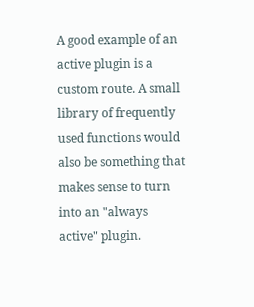A good example of an active plugin is a custom route. A small library of frequently used functions would also be something that makes sense to turn into an "always active" plugin.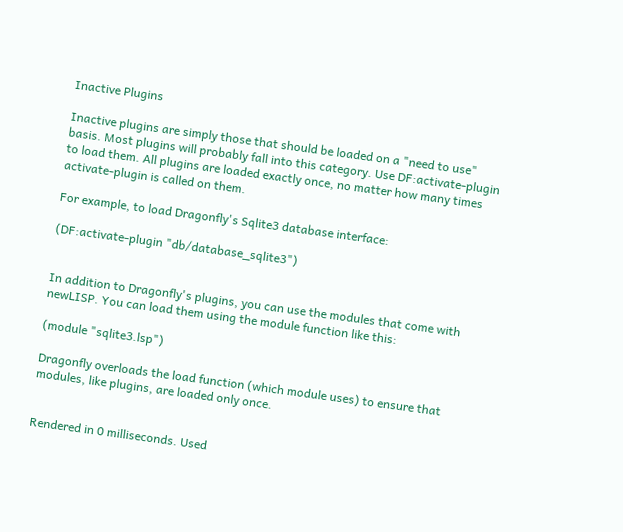Inactive Plugins

Inactive plugins are simply those that should be loaded on a "need to use" basis. Most plugins will probably fall into this category. Use DF:activate-plugin to load them. All plugins are loaded exactly once, no matter how many times activate-plugin is called on them.

For example, to load Dragonfly's Sqlite3 database interface:

(DF:activate-plugin "db/database_sqlite3")


In addition to Dragonfly's plugins, you can use the modules that come with newLISP. You can load them using the module function like this:

(module "sqlite3.lsp")

Dragonfly overloads the load function (which module uses) to ensure that modules, like plugins, are loaded only once.


Rendered in 0 milliseconds. Used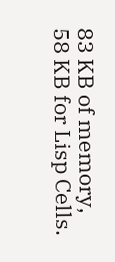83 KB of memory, 58 KB for Lisp Cells.